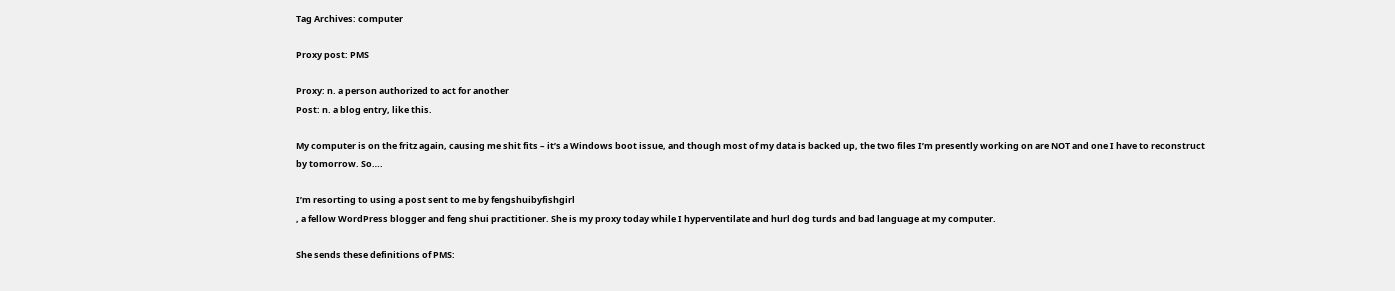Tag Archives: computer

Proxy post: PMS

Proxy: n. a person authorized to act for another
Post: n. a blog entry, like this.

My computer is on the fritz again, causing me shit fits – it’s a Windows boot issue, and though most of my data is backed up, the two files I’m presently working on are NOT and one I have to reconstruct by tomorrow. So….

I’m resorting to using a post sent to me by fengshuibyfishgirl
, a fellow WordPress blogger and feng shui practitioner. She is my proxy today while I hyperventilate and hurl dog turds and bad language at my computer.

She sends these definitions of PMS: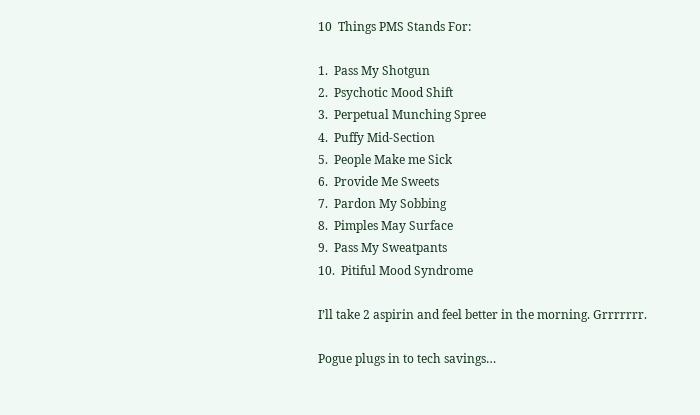10  Things PMS Stands For:

1.  Pass My Shotgun
2.  Psychotic Mood Shift
3.  Perpetual Munching Spree
4.  Puffy Mid-Section
5.  People Make me Sick
6.  Provide Me Sweets
7.  Pardon My Sobbing
8.  Pimples May Surface
9.  Pass My Sweatpants
10.  Pitiful Mood Syndrome

I’ll take 2 aspirin and feel better in the morning. Grrrrrrr.

Pogue plugs in to tech savings…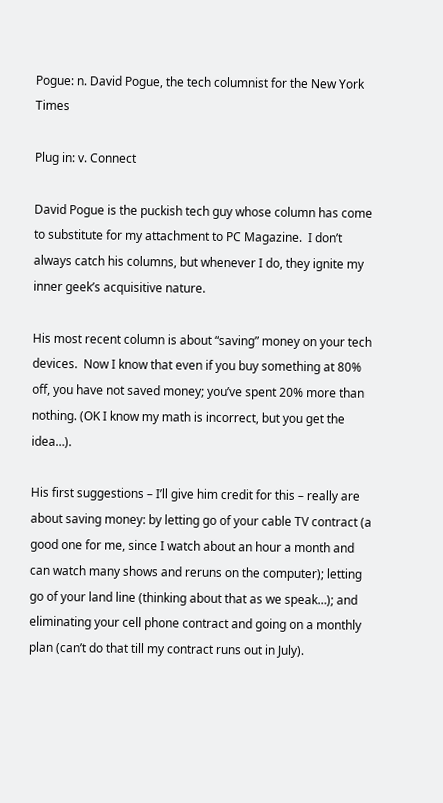Pogue: n. David Pogue, the tech columnist for the New York Times

Plug in: v. Connect

David Pogue is the puckish tech guy whose column has come to substitute for my attachment to PC Magazine.  I don’t always catch his columns, but whenever I do, they ignite my inner geek’s acquisitive nature.

His most recent column is about “saving” money on your tech devices.  Now I know that even if you buy something at 80% off, you have not saved money; you’ve spent 20% more than nothing. (OK I know my math is incorrect, but you get the idea…).

His first suggestions – I’ll give him credit for this – really are about saving money: by letting go of your cable TV contract (a good one for me, since I watch about an hour a month and can watch many shows and reruns on the computer); letting go of your land line (thinking about that as we speak…); and eliminating your cell phone contract and going on a monthly plan (can’t do that till my contract runs out in July).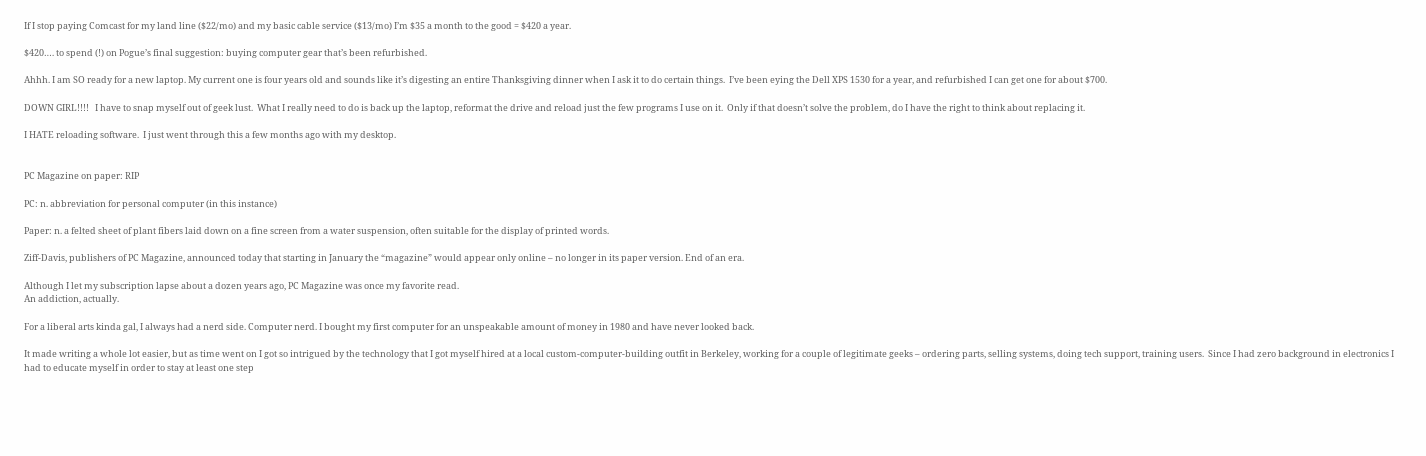If I stop paying Comcast for my land line ($22/mo) and my basic cable service ($13/mo) I’m $35 a month to the good = $420 a year.

$420…. to spend (!) on Pogue’s final suggestion: buying computer gear that’s been refurbished.

Ahhh. I am SO ready for a new laptop. My current one is four years old and sounds like it’s digesting an entire Thanksgiving dinner when I ask it to do certain things.  I’ve been eying the Dell XPS 1530 for a year, and refurbished I can get one for about $700.

DOWN GIRL!!!!   I have to snap myself out of geek lust.  What I really need to do is back up the laptop, reformat the drive and reload just the few programs I use on it.  Only if that doesn’t solve the problem, do I have the right to think about replacing it.

I HATE reloading software.  I just went through this a few months ago with my desktop.


PC Magazine on paper: RIP

PC: n. abbreviation for personal computer (in this instance)

Paper: n. a felted sheet of plant fibers laid down on a fine screen from a water suspension, often suitable for the display of printed words.

Ziff-Davis, publishers of PC Magazine, announced today that starting in January the “magazine” would appear only online – no longer in its paper version. End of an era.

Although I let my subscription lapse about a dozen years ago, PC Magazine was once my favorite read.
An addiction, actually.

For a liberal arts kinda gal, I always had a nerd side. Computer nerd. I bought my first computer for an unspeakable amount of money in 1980 and have never looked back.

It made writing a whole lot easier, but as time went on I got so intrigued by the technology that I got myself hired at a local custom-computer-building outfit in Berkeley, working for a couple of legitimate geeks – ordering parts, selling systems, doing tech support, training users.  Since I had zero background in electronics I had to educate myself in order to stay at least one step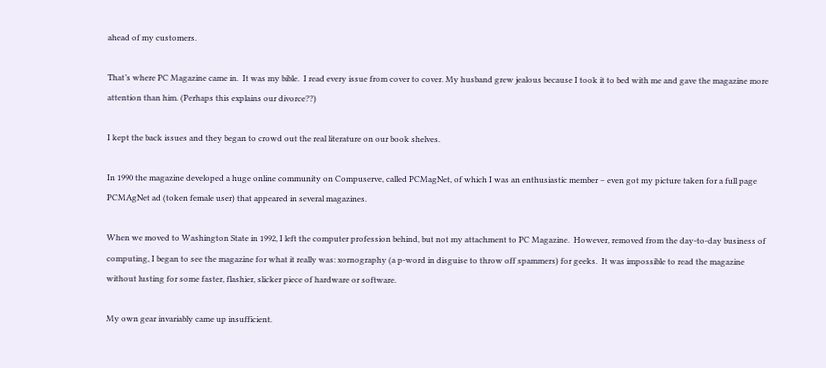ahead of my customers.

That’s where PC Magazine came in.  It was my bible.  I read every issue from cover to cover. My husband grew jealous because I took it to bed with me and gave the magazine more attention than him. (Perhaps this explains our divorce??)

I kept the back issues and they began to crowd out the real literature on our book shelves.

In 1990 the magazine developed a huge online community on Compuserve, called PCMagNet, of which I was an enthusiastic member – even got my picture taken for a full page PCMAgNet ad (token female user) that appeared in several magazines.

When we moved to Washington State in 1992, I left the computer profession behind, but not my attachment to PC Magazine.  However, removed from the day-to-day business of computing, I began to see the magazine for what it really was: xornography (a p-word in disguise to throw off spammers) for geeks.  It was impossible to read the magazine without lusting for some faster, flashier, slicker piece of hardware or software.

My own gear invariably came up insufficient.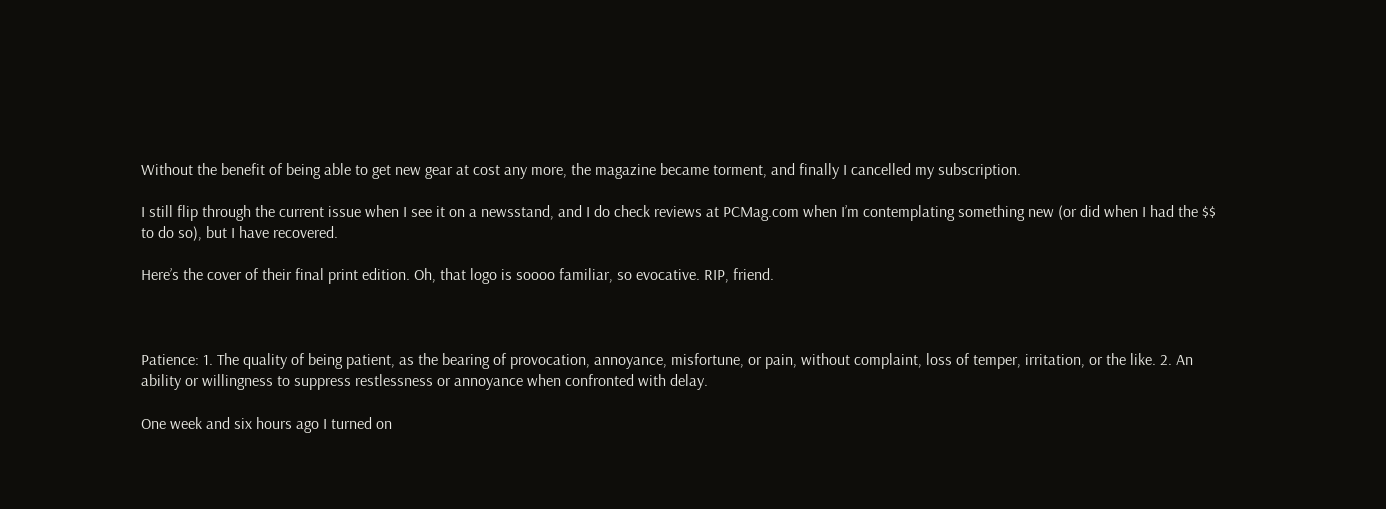Without the benefit of being able to get new gear at cost any more, the magazine became torment, and finally I cancelled my subscription.

I still flip through the current issue when I see it on a newsstand, and I do check reviews at PCMag.com when I’m contemplating something new (or did when I had the $$ to do so), but I have recovered.

Here’s the cover of their final print edition. Oh, that logo is soooo familiar, so evocative. RIP, friend.



Patience: 1. The quality of being patient, as the bearing of provocation, annoyance, misfortune, or pain, without complaint, loss of temper, irritation, or the like. 2. An ability or willingness to suppress restlessness or annoyance when confronted with delay.

One week and six hours ago I turned on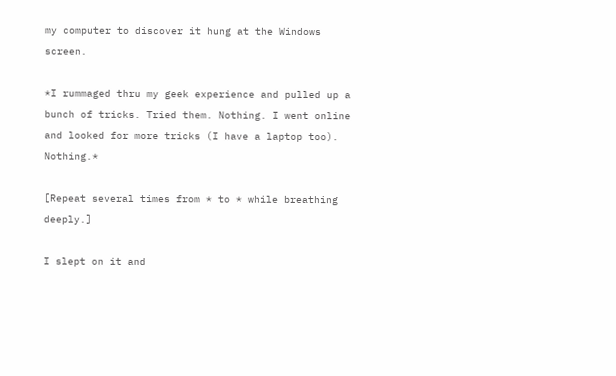my computer to discover it hung at the Windows screen.

*I rummaged thru my geek experience and pulled up a bunch of tricks. Tried them. Nothing. I went online and looked for more tricks (I have a laptop too). Nothing.*

[Repeat several times from * to * while breathing deeply.]

I slept on it and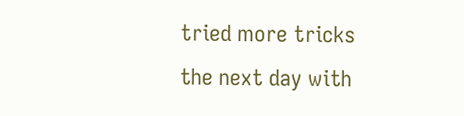tried more tricks the next day with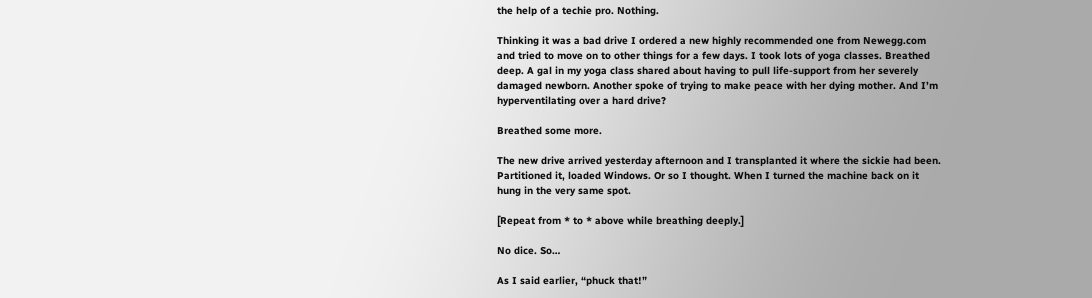the help of a techie pro. Nothing.

Thinking it was a bad drive I ordered a new highly recommended one from Newegg.com and tried to move on to other things for a few days. I took lots of yoga classes. Breathed deep. A gal in my yoga class shared about having to pull life-support from her severely damaged newborn. Another spoke of trying to make peace with her dying mother. And I’m hyperventilating over a hard drive?

Breathed some more.

The new drive arrived yesterday afternoon and I transplanted it where the sickie had been. Partitioned it, loaded Windows. Or so I thought. When I turned the machine back on it hung in the very same spot.

[Repeat from * to * above while breathing deeply.]

No dice. So…

As I said earlier, “phuck that!”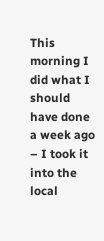This morning I did what I should have done a week ago – I took it into the local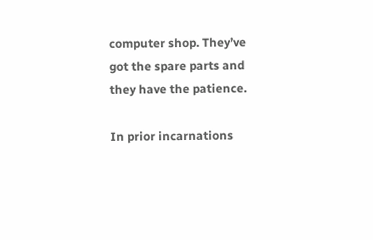computer shop. They’ve got the spare parts and they have the patience.

In prior incarnations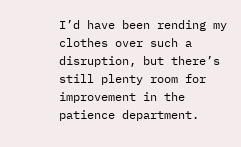I’d have been rending my clothes over such a disruption, but there’s still plenty room for improvement in the patience department.